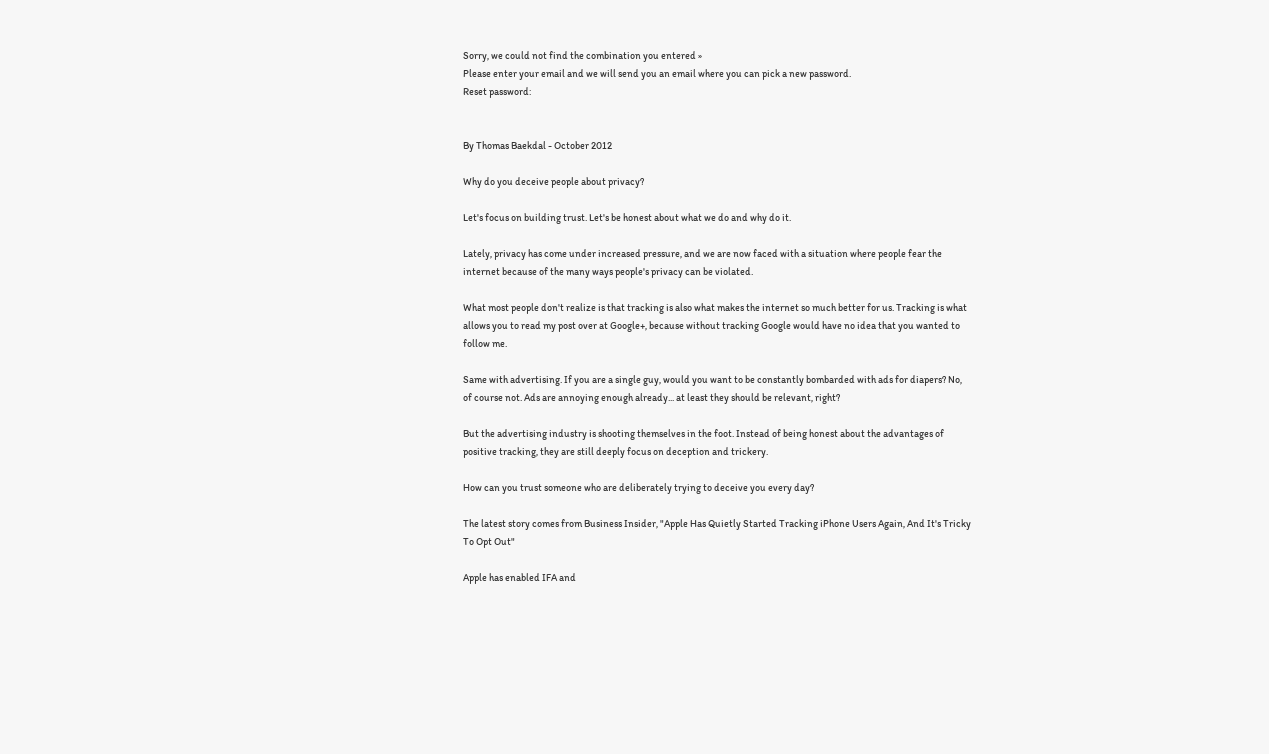Sorry, we could not find the combination you entered »
Please enter your email and we will send you an email where you can pick a new password.
Reset password:


By Thomas Baekdal - October 2012

Why do you deceive people about privacy?

Let's focus on building trust. Let's be honest about what we do and why do it.

Lately, privacy has come under increased pressure, and we are now faced with a situation where people fear the internet because of the many ways people's privacy can be violated.

What most people don't realize is that tracking is also what makes the internet so much better for us. Tracking is what allows you to read my post over at Google+, because without tracking Google would have no idea that you wanted to follow me.

Same with advertising. If you are a single guy, would you want to be constantly bombarded with ads for diapers? No, of course not. Ads are annoying enough already... at least they should be relevant, right?

But the advertising industry is shooting themselves in the foot. Instead of being honest about the advantages of positive tracking, they are still deeply focus on deception and trickery.

How can you trust someone who are deliberately trying to deceive you every day?

The latest story comes from Business Insider, "Apple Has Quietly Started Tracking iPhone Users Again, And It's Tricky To Opt Out"

Apple has enabled IFA and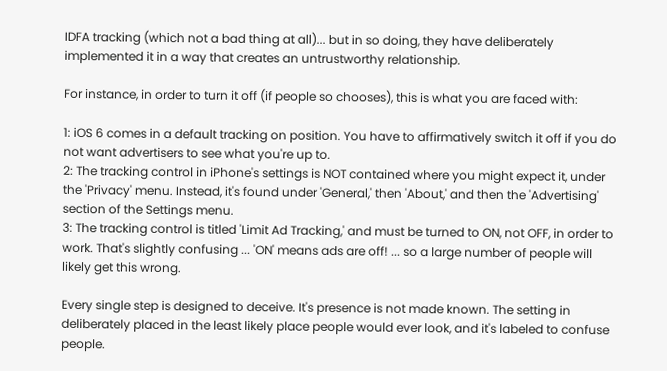IDFA tracking (which not a bad thing at all)... but in so doing, they have deliberately implemented it in a way that creates an untrustworthy relationship.

For instance, in order to turn it off (if people so chooses), this is what you are faced with:

1: iOS 6 comes in a default tracking on position. You have to affirmatively switch it off if you do not want advertisers to see what you're up to.
2: The tracking control in iPhone's settings is NOT contained where you might expect it, under the 'Privacy' menu. Instead, it's found under 'General,' then 'About,' and then the 'Advertising' section of the Settings menu.
3: The tracking control is titled 'Limit Ad Tracking,' and must be turned to ON, not OFF, in order to work. That's slightly confusing ... 'ON' means ads are off! ... so a large number of people will likely get this wrong.

Every single step is designed to deceive. It's presence is not made known. The setting in deliberately placed in the least likely place people would ever look, and it's labeled to confuse people.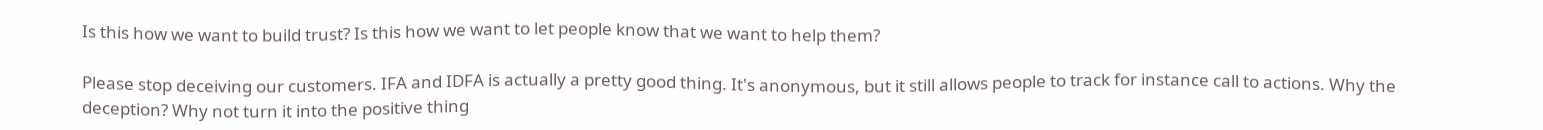Is this how we want to build trust? Is this how we want to let people know that we want to help them?

Please stop deceiving our customers. IFA and IDFA is actually a pretty good thing. It's anonymous, but it still allows people to track for instance call to actions. Why the deception? Why not turn it into the positive thing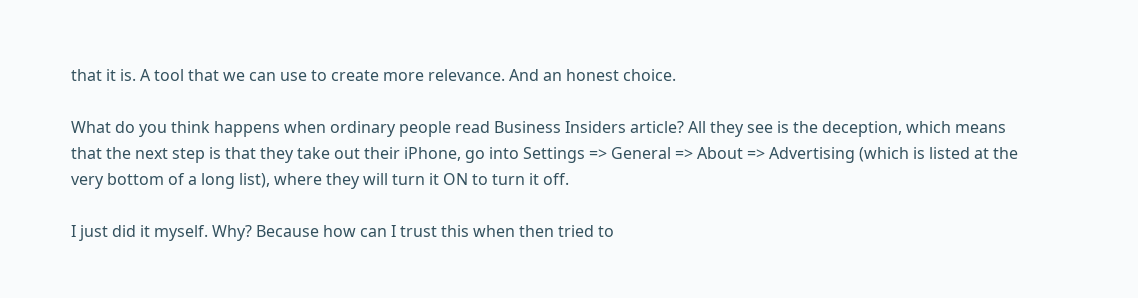that it is. A tool that we can use to create more relevance. And an honest choice.

What do you think happens when ordinary people read Business Insiders article? All they see is the deception, which means that the next step is that they take out their iPhone, go into Settings => General => About => Advertising (which is listed at the very bottom of a long list), where they will turn it ON to turn it off.

I just did it myself. Why? Because how can I trust this when then tried to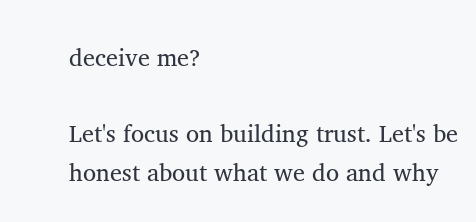deceive me?

Let's focus on building trust. Let's be honest about what we do and why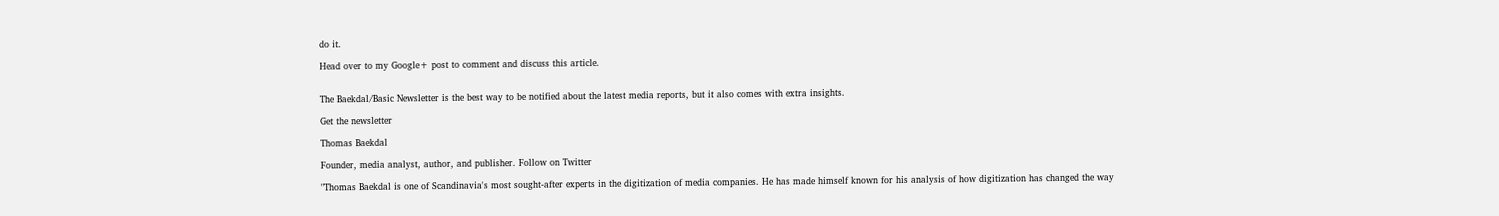do it.

Head over to my Google+ post to comment and discuss this article.


The Baekdal/Basic Newsletter is the best way to be notified about the latest media reports, but it also comes with extra insights.

Get the newsletter

Thomas Baekdal

Founder, media analyst, author, and publisher. Follow on Twitter

"Thomas Baekdal is one of Scandinavia's most sought-after experts in the digitization of media companies. He has made himself known for his analysis of how digitization has changed the way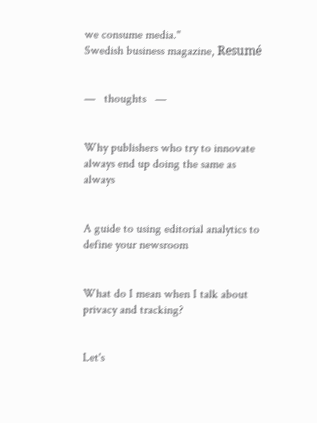we consume media."
Swedish business magazine, Resumé


—   thoughts   —


Why publishers who try to innovate always end up doing the same as always


A guide to using editorial analytics to define your newsroom


What do I mean when I talk about privacy and tracking?


Let's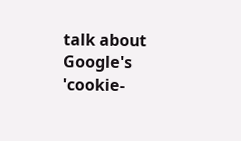talk about Google's 'cookie-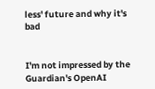less' future and why it's bad


I'm not impressed by the Guardian's OpenAI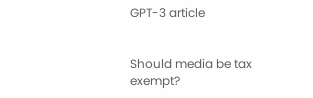GPT-3 article


Should media be tax exempt?